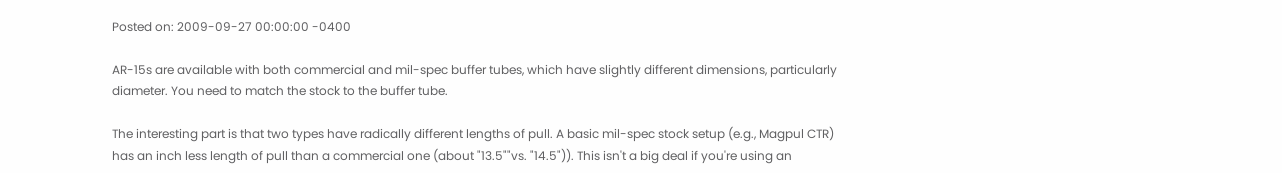Posted on: 2009-09-27 00:00:00 -0400

AR-15s are available with both commercial and mil-spec buffer tubes, which have slightly different dimensions, particularly diameter. You need to match the stock to the buffer tube.

The interesting part is that two types have radically different lengths of pull. A basic mil-spec stock setup (e.g., Magpul CTR) has an inch less length of pull than a commercial one (about "13.5""vs. "14.5")). This isn't a big deal if you're using an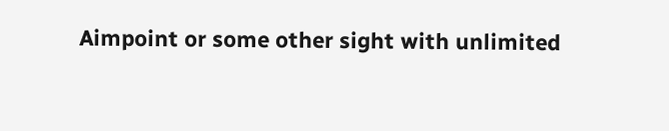Aimpoint or some other sight with unlimited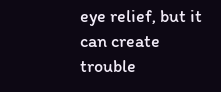eye relief, but it can create trouble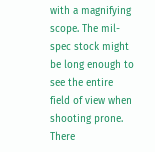with a magnifying scope. The mil-spec stock might be long enough to see the entire field of view when shooting prone. There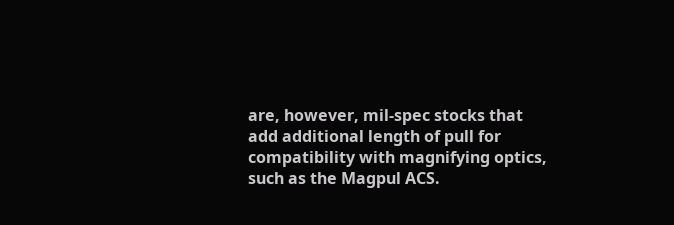are, however, mil-spec stocks that add additional length of pull for compatibility with magnifying optics, such as the Magpul ACS.